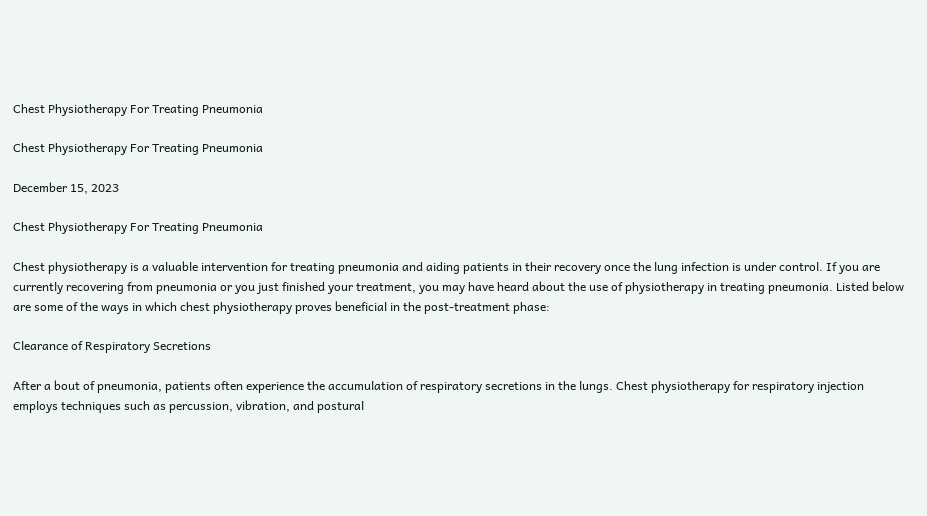Chest Physiotherapy For Treating Pneumonia

Chest Physiotherapy For Treating Pneumonia

December 15, 2023

Chest Physiotherapy For Treating Pneumonia

Chest physiotherapy is a valuable intervention for treating pneumonia and aiding patients in their recovery once the lung infection is under control. If you are currently recovering from pneumonia or you just finished your treatment, you may have heard about the use of physiotherapy in treating pneumonia. Listed below are some of the ways in which chest physiotherapy proves beneficial in the post-treatment phase:

Clearance of Respiratory Secretions

After a bout of pneumonia, patients often experience the accumulation of respiratory secretions in the lungs. Chest physiotherapy for respiratory injection employs techniques such as percussion, vibration, and postural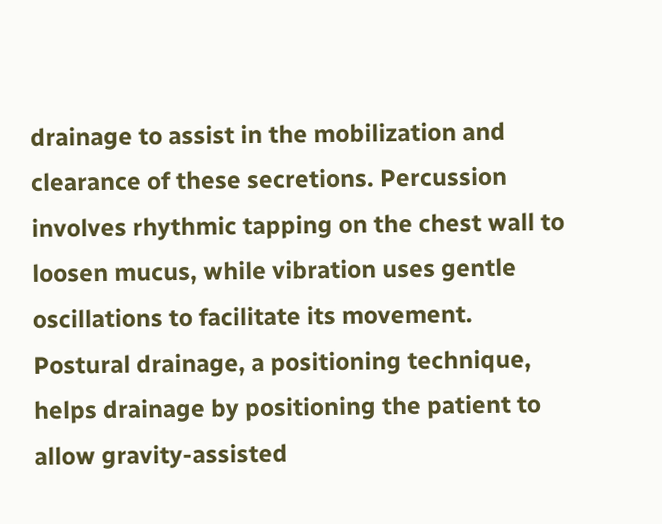drainage to assist in the mobilization and clearance of these secretions. Percussion involves rhythmic tapping on the chest wall to loosen mucus, while vibration uses gentle oscillations to facilitate its movement. Postural drainage, a positioning technique, helps drainage by positioning the patient to allow gravity-assisted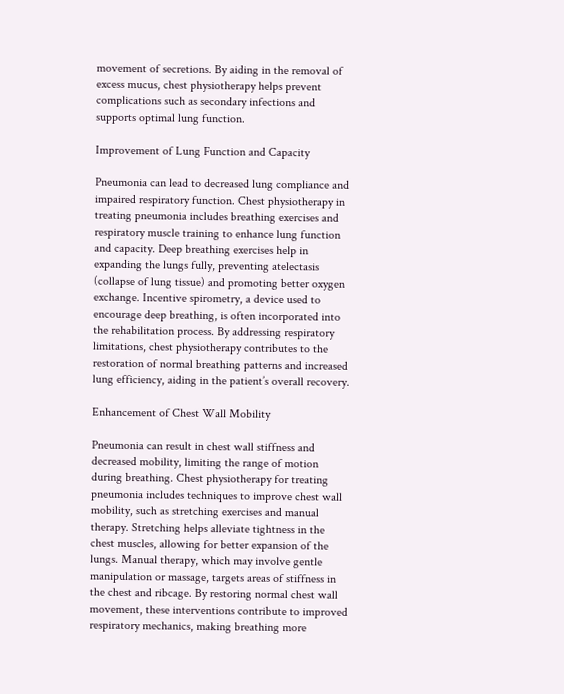movement of secretions. By aiding in the removal of excess mucus, chest physiotherapy helps prevent complications such as secondary infections and supports optimal lung function.

Improvement of Lung Function and Capacity

Pneumonia can lead to decreased lung compliance and impaired respiratory function. Chest physiotherapy in treating pneumonia includes breathing exercises and respiratory muscle training to enhance lung function and capacity. Deep breathing exercises help in expanding the lungs fully, preventing atelectasis (collapse of lung tissue) and promoting better oxygen exchange. Incentive spirometry, a device used to encourage deep breathing, is often incorporated into the rehabilitation process. By addressing respiratory limitations, chest physiotherapy contributes to the restoration of normal breathing patterns and increased lung efficiency, aiding in the patient’s overall recovery.

Enhancement of Chest Wall Mobility

Pneumonia can result in chest wall stiffness and decreased mobility, limiting the range of motion during breathing. Chest physiotherapy for treating pneumonia includes techniques to improve chest wall mobility, such as stretching exercises and manual therapy. Stretching helps alleviate tightness in the chest muscles, allowing for better expansion of the lungs. Manual therapy, which may involve gentle manipulation or massage, targets areas of stiffness in the chest and ribcage. By restoring normal chest wall movement, these interventions contribute to improved respiratory mechanics, making breathing more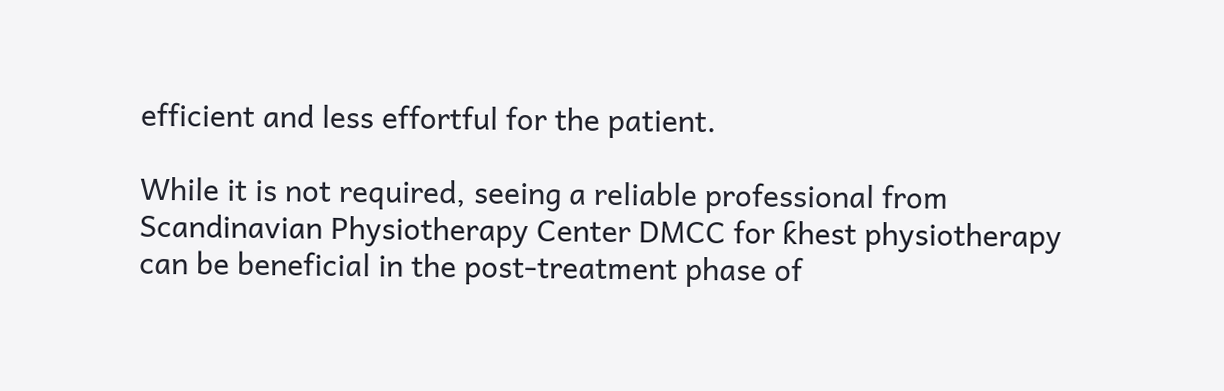efficient and less effortful for the patient.

While it is not required, seeing a reliable professional from Scandinavian Physiotherapy Center DMCC for ƙhest physiotherapy can be beneficial in the post-treatment phase of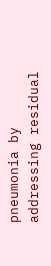pneumonia by addressing residual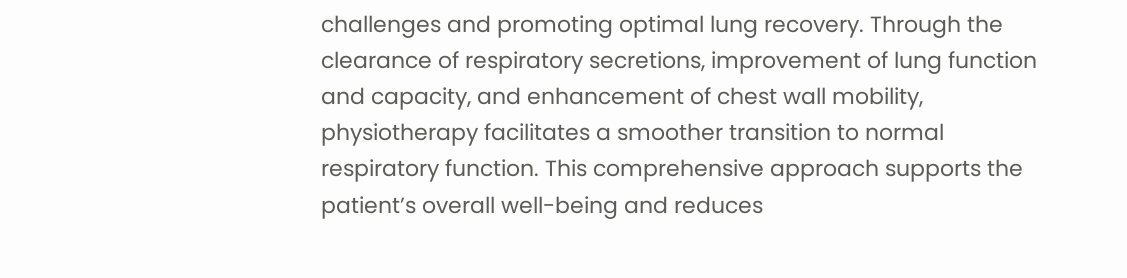challenges and promoting optimal lung recovery. Through the clearance of respiratory secretions, improvement of lung function and capacity, and enhancement of chest wall mobility, physiotherapy facilitates a smoother transition to normal respiratory function. This comprehensive approach supports the patient’s overall well-being and reduces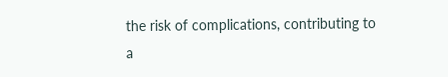the risk of complications, contributing to a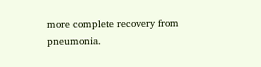more complete recovery from pneumonia.